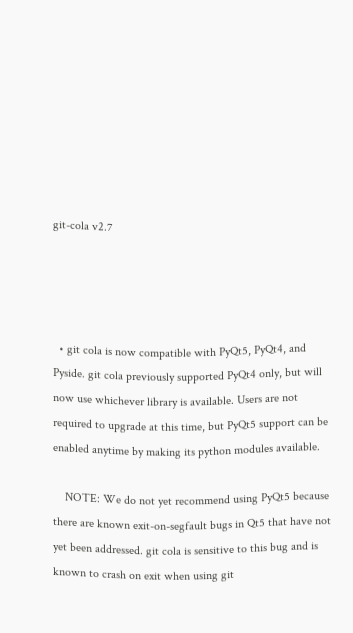git-cola v2.7




  • git cola is now compatible with PyQt5, PyQt4, and Pyside. git cola previously supported PyQt4 only, but will now use whichever library is available. Users are not required to upgrade at this time, but PyQt5 support can be enabled anytime by making its python modules available.

    NOTE: We do not yet recommend using PyQt5 because there are known exit-on-segfault bugs in Qt5 that have not yet been addressed. git cola is sensitive to this bug and is known to crash on exit when using git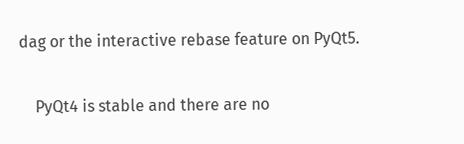dag or the interactive rebase feature on PyQt5.

    PyQt4 is stable and there are no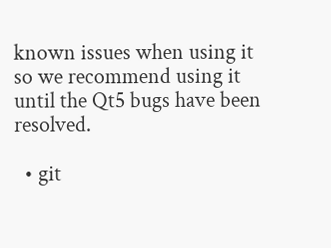known issues when using it so we recommend using it until the Qt5 bugs have been resolved.

  • git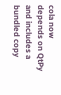cola now depends on QtPy and includes a bundled copy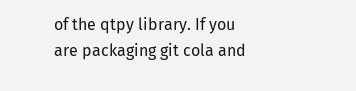of the qtpy library. If you are packaging git cola and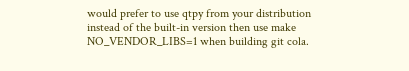would prefer to use qtpy from your distribution instead of the built-in version then use make NO_VENDOR_LIBS=1 when building git cola.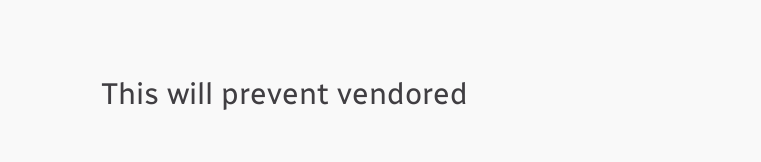This will prevent vendored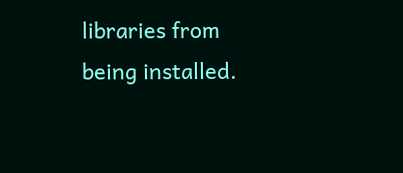libraries from being installed.